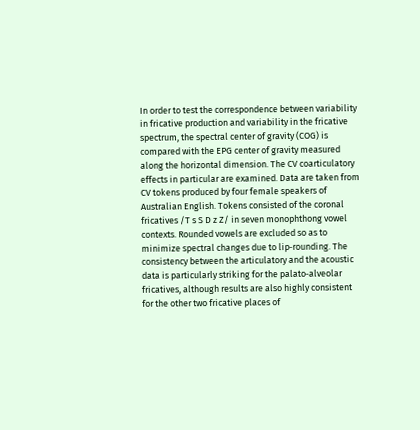In order to test the correspondence between variability in fricative production and variability in the fricative spectrum, the spectral center of gravity (COG) is compared with the EPG center of gravity measured along the horizontal dimension. The CV coarticulatory effects in particular are examined. Data are taken from CV tokens produced by four female speakers of Australian English. Tokens consisted of the coronal fricatives /T s S D z Z/ in seven monophthong vowel contexts. Rounded vowels are excluded so as to minimize spectral changes due to lip‐rounding. The consistency between the articulatory and the acoustic data is particularly striking for the palato‐alveolar fricatives, although results are also highly consistent for the other two fricative places of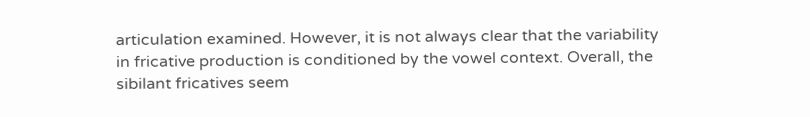articulation examined. However, it is not always clear that the variability in fricative production is conditioned by the vowel context. Overall, the sibilant fricatives seem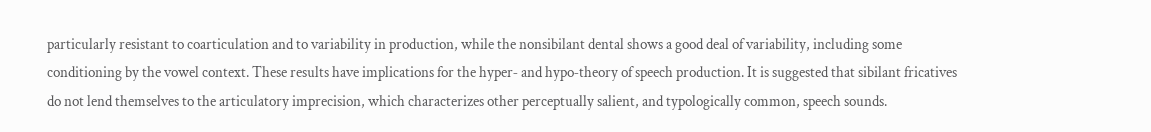particularly resistant to coarticulation and to variability in production, while the nonsibilant dental shows a good deal of variability, including some conditioning by the vowel context. These results have implications for the hyper‐ and hypo‐theory of speech production. It is suggested that sibilant fricatives do not lend themselves to the articulatory imprecision, which characterizes other perceptually salient, and typologically common, speech sounds.